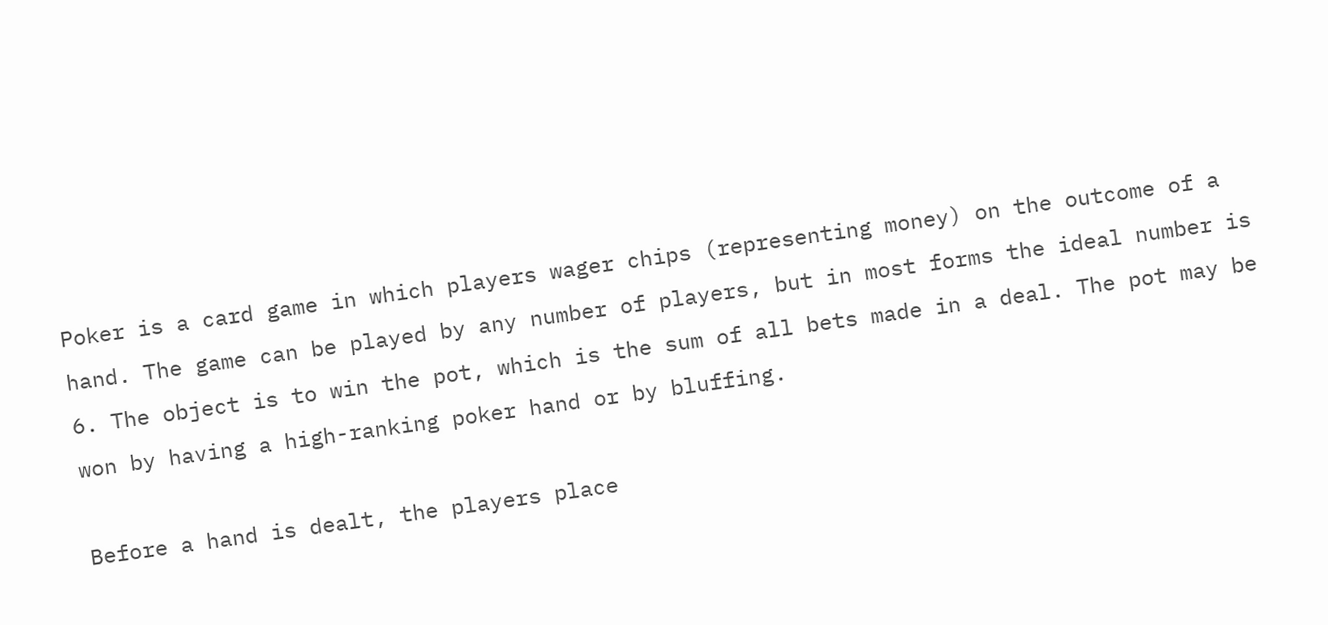Poker is a card game in which players wager chips (representing money) on the outcome of a hand. The game can be played by any number of players, but in most forms the ideal number is 6. The object is to win the pot, which is the sum of all bets made in a deal. The pot may be won by having a high-ranking poker hand or by bluffing.

Before a hand is dealt, the players place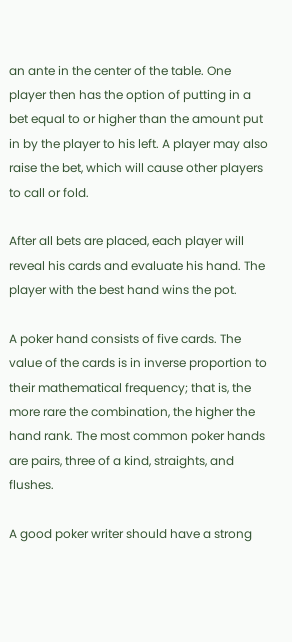an ante in the center of the table. One player then has the option of putting in a bet equal to or higher than the amount put in by the player to his left. A player may also raise the bet, which will cause other players to call or fold.

After all bets are placed, each player will reveal his cards and evaluate his hand. The player with the best hand wins the pot.

A poker hand consists of five cards. The value of the cards is in inverse proportion to their mathematical frequency; that is, the more rare the combination, the higher the hand rank. The most common poker hands are pairs, three of a kind, straights, and flushes.

A good poker writer should have a strong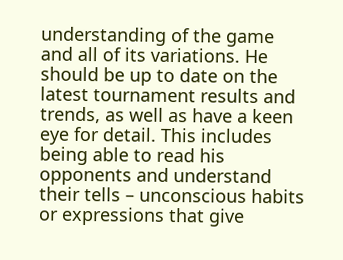understanding of the game and all of its variations. He should be up to date on the latest tournament results and trends, as well as have a keen eye for detail. This includes being able to read his opponents and understand their tells – unconscious habits or expressions that give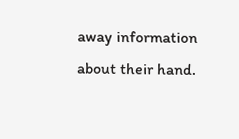away information about their hand.